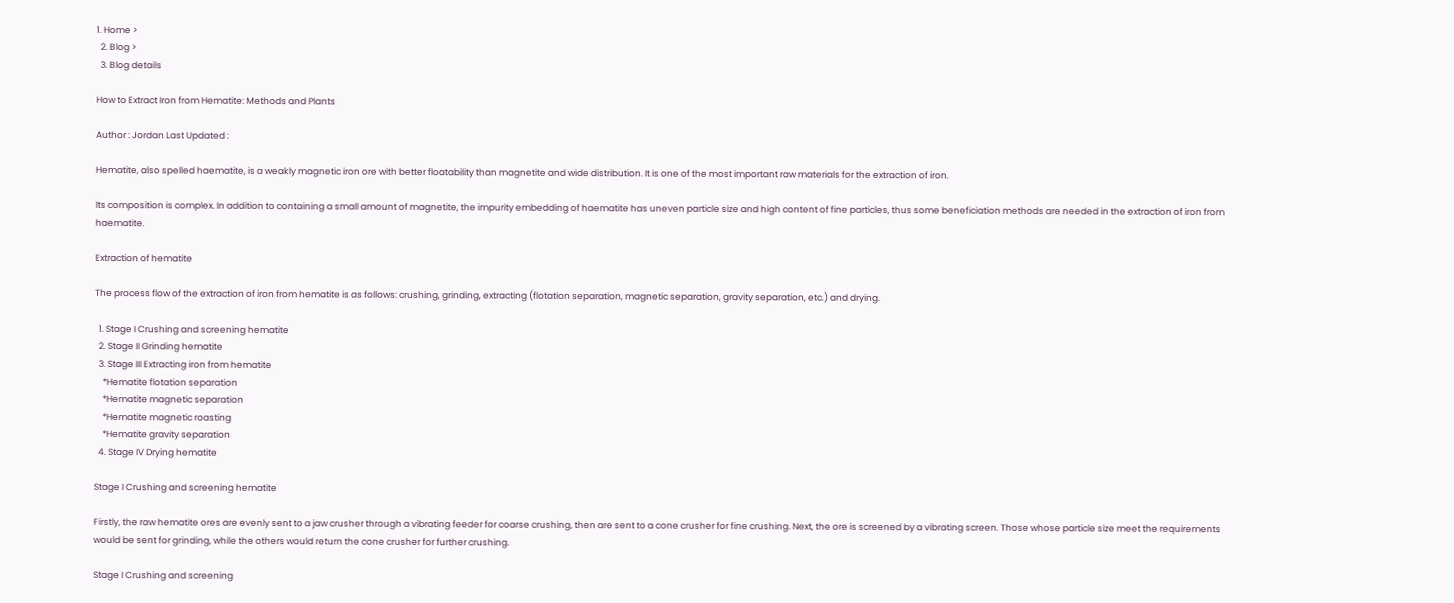1. Home >
  2. Blog >
  3. Blog details

How to Extract Iron from Hematite: Methods and Plants

Author : Jordan Last Updated :

Hematite, also spelled haematite, is a weakly magnetic iron ore with better floatability than magnetite and wide distribution. It is one of the most important raw materials for the extraction of iron.

Its composition is complex. In addition to containing a small amount of magnetite, the impurity embedding of haematite has uneven particle size and high content of fine particles, thus some beneficiation methods are needed in the extraction of iron from haematite.

Extraction of hematite

The process flow of the extraction of iron from hematite is as follows: crushing, grinding, extracting (flotation separation, magnetic separation, gravity separation, etc.) and drying.

  1. Stage I Crushing and screening hematite
  2. Stage II Grinding hematite
  3. Stage III Extracting iron from hematite
    *Hematite flotation separation
    *Hematite magnetic separation
    *Hematite magnetic roasting
    *Hematite gravity separation
  4. Stage IV Drying hematite

Stage I Crushing and screening hematite

Firstly, the raw hematite ores are evenly sent to a jaw crusher through a vibrating feeder for coarse crushing, then are sent to a cone crusher for fine crushing. Next, the ore is screened by a vibrating screen. Those whose particle size meet the requirements would be sent for grinding, while the others would return the cone crusher for further crushing.

Stage I Crushing and screening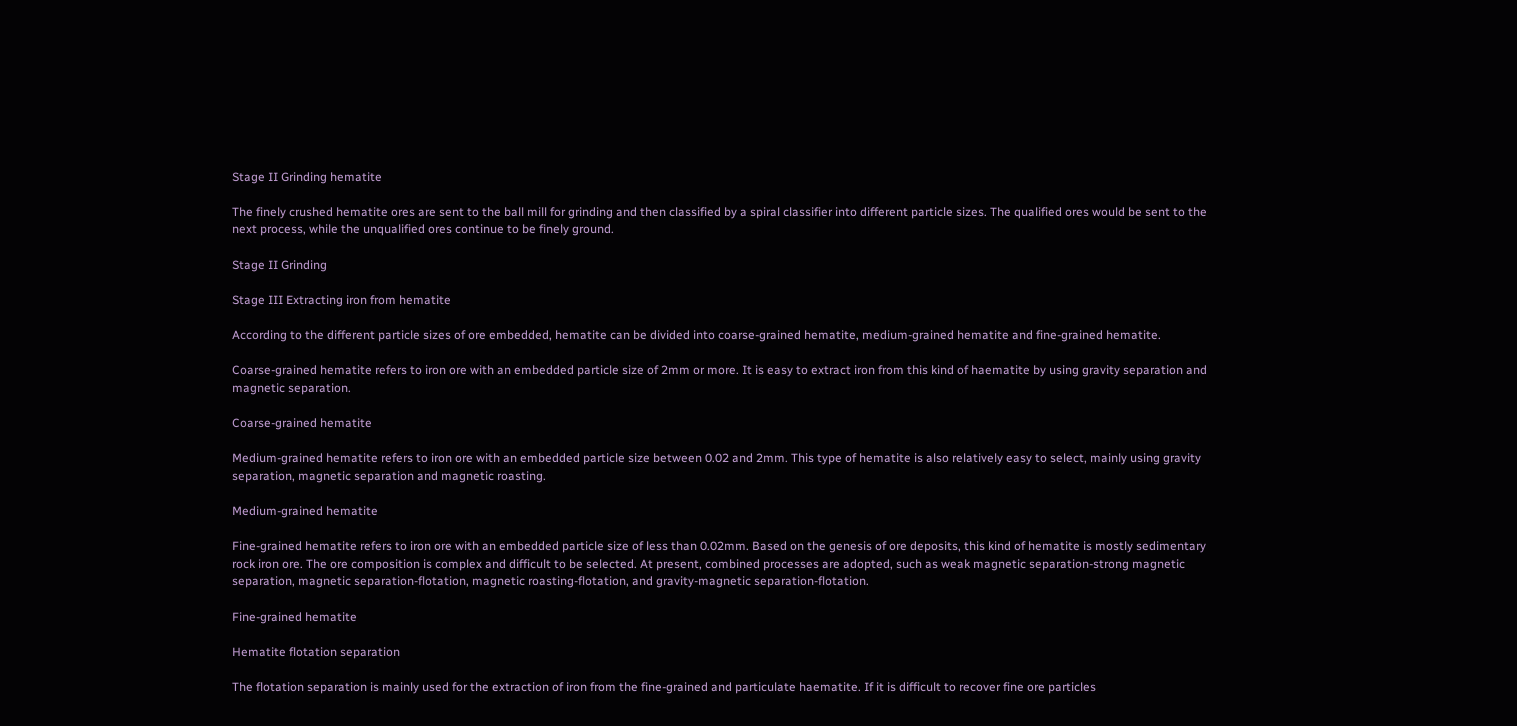Stage II Grinding hematite

The finely crushed hematite ores are sent to the ball mill for grinding and then classified by a spiral classifier into different particle sizes. The qualified ores would be sent to the next process, while the unqualified ores continue to be finely ground.

Stage II Grinding

Stage III Extracting iron from hematite

According to the different particle sizes of ore embedded, hematite can be divided into coarse-grained hematite, medium-grained hematite and fine-grained hematite.

Coarse-grained hematite refers to iron ore with an embedded particle size of 2mm or more. It is easy to extract iron from this kind of haematite by using gravity separation and magnetic separation.

Coarse-grained hematite

Medium-grained hematite refers to iron ore with an embedded particle size between 0.02 and 2mm. This type of hematite is also relatively easy to select, mainly using gravity separation, magnetic separation and magnetic roasting.

Medium-grained hematite

Fine-grained hematite refers to iron ore with an embedded particle size of less than 0.02mm. Based on the genesis of ore deposits, this kind of hematite is mostly sedimentary rock iron ore. The ore composition is complex and difficult to be selected. At present, combined processes are adopted, such as weak magnetic separation-strong magnetic separation, magnetic separation-flotation, magnetic roasting-flotation, and gravity-magnetic separation-flotation.

Fine-grained hematite

Hematite flotation separation

The flotation separation is mainly used for the extraction of iron from the fine-grained and particulate haematite. If it is difficult to recover fine ore particles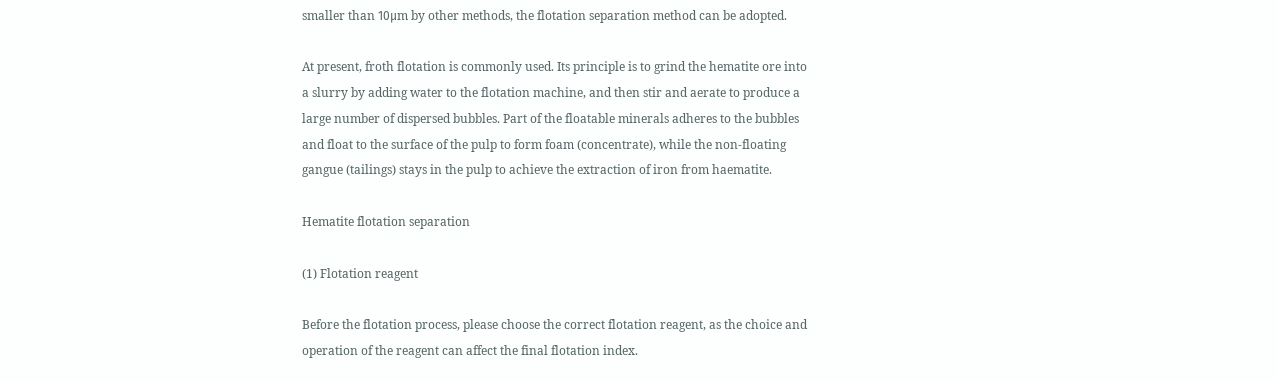smaller than 10μm by other methods, the flotation separation method can be adopted.

At present, froth flotation is commonly used. Its principle is to grind the hematite ore into a slurry by adding water to the flotation machine, and then stir and aerate to produce a large number of dispersed bubbles. Part of the floatable minerals adheres to the bubbles and float to the surface of the pulp to form foam (concentrate), while the non-floating gangue (tailings) stays in the pulp to achieve the extraction of iron from haematite.

Hematite flotation separation

(1) Flotation reagent

Before the flotation process, please choose the correct flotation reagent, as the choice and operation of the reagent can affect the final flotation index.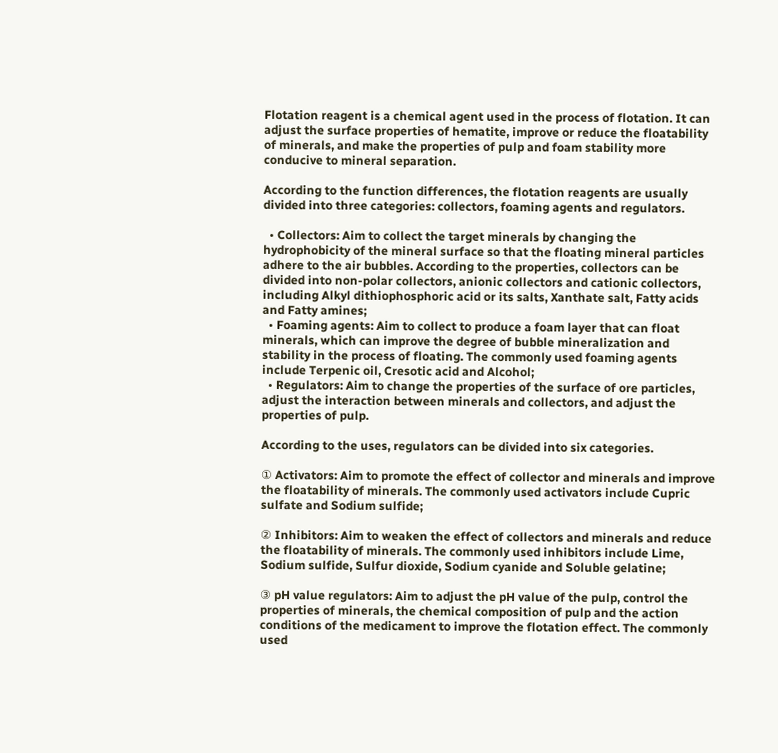Flotation reagent is a chemical agent used in the process of flotation. It can adjust the surface properties of hematite, improve or reduce the floatability of minerals, and make the properties of pulp and foam stability more conducive to mineral separation.

According to the function differences, the flotation reagents are usually divided into three categories: collectors, foaming agents and regulators.

  • Collectors: Aim to collect the target minerals by changing the hydrophobicity of the mineral surface so that the floating mineral particles adhere to the air bubbles. According to the properties, collectors can be divided into non-polar collectors, anionic collectors and cationic collectors, including Alkyl dithiophosphoric acid or its salts, Xanthate salt, Fatty acids and Fatty amines;
  • Foaming agents: Aim to collect to produce a foam layer that can float minerals, which can improve the degree of bubble mineralization and stability in the process of floating. The commonly used foaming agents include Terpenic oil, Cresotic acid and Alcohol;
  • Regulators: Aim to change the properties of the surface of ore particles, adjust the interaction between minerals and collectors, and adjust the properties of pulp.

According to the uses, regulators can be divided into six categories.

① Activators: Aim to promote the effect of collector and minerals and improve the floatability of minerals. The commonly used activators include Cupric sulfate and Sodium sulfide;

② Inhibitors: Aim to weaken the effect of collectors and minerals and reduce the floatability of minerals. The commonly used inhibitors include Lime, Sodium sulfide, Sulfur dioxide, Sodium cyanide and Soluble gelatine;

③ pH value regulators: Aim to adjust the pH value of the pulp, control the properties of minerals, the chemical composition of pulp and the action conditions of the medicament to improve the flotation effect. The commonly used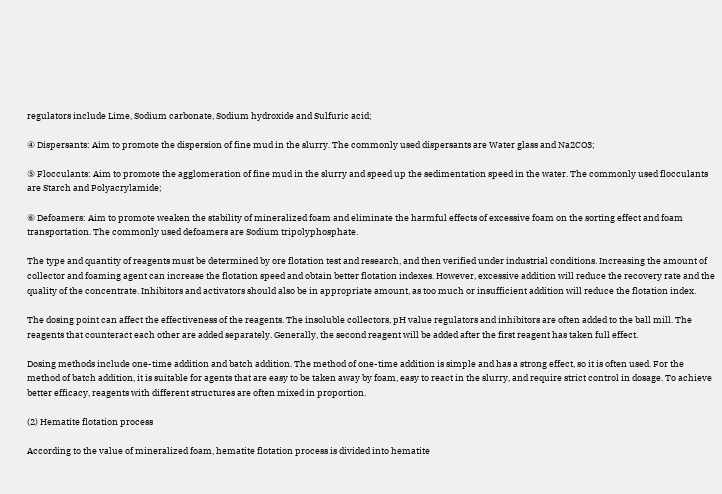regulators include Lime, Sodium carbonate, Sodium hydroxide and Sulfuric acid;

④ Dispersants: Aim to promote the dispersion of fine mud in the slurry. The commonly used dispersants are Water glass and Na2CO3;

⑤ Flocculants: Aim to promote the agglomeration of fine mud in the slurry and speed up the sedimentation speed in the water. The commonly used flocculants are Starch and Polyacrylamide;

⑥ Defoamers: Aim to promote weaken the stability of mineralized foam and eliminate the harmful effects of excessive foam on the sorting effect and foam transportation. The commonly used defoamers are Sodium tripolyphosphate.

The type and quantity of reagents must be determined by ore flotation test and research, and then verified under industrial conditions. Increasing the amount of collector and foaming agent can increase the flotation speed and obtain better flotation indexes. However, excessive addition will reduce the recovery rate and the quality of the concentrate. Inhibitors and activators should also be in appropriate amount, as too much or insufficient addition will reduce the flotation index.

The dosing point can affect the effectiveness of the reagents. The insoluble collectors, pH value regulators and inhibitors are often added to the ball mill. The reagents that counteract each other are added separately. Generally, the second reagent will be added after the first reagent has taken full effect.

Dosing methods include one-time addition and batch addition. The method of one-time addition is simple and has a strong effect, so it is often used. For the method of batch addition, it is suitable for agents that are easy to be taken away by foam, easy to react in the slurry, and require strict control in dosage. To achieve better efficacy, reagents with different structures are often mixed in proportion.

(2) Hematite flotation process

According to the value of mineralized foam, hematite flotation process is divided into hematite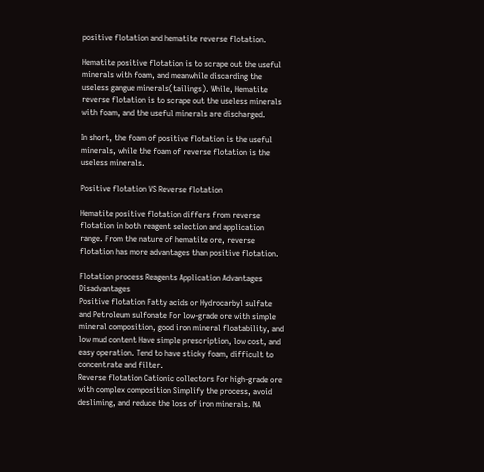positive flotation and hematite reverse flotation.

Hematite positive flotation is to scrape out the useful minerals with foam, and meanwhile discarding the useless gangue minerals(tailings). While, Hematite reverse flotation is to scrape out the useless minerals with foam, and the useful minerals are discharged.

In short, the foam of positive flotation is the useful minerals, while the foam of reverse flotation is the useless minerals.

Positive flotation VS Reverse flotation

Hematite positive flotation differs from reverse flotation in both reagent selection and application range. From the nature of hematite ore, reverse flotation has more advantages than positive flotation.

Flotation process Reagents Application Advantages Disadvantages
Positive flotation Fatty acids or Hydrocarbyl sulfate and Petroleum sulfonate For low-grade ore with simple mineral composition, good iron mineral floatability, and low mud content Have simple prescription, low cost, and easy operation. Tend to have sticky foam, difficult to concentrate and filter.
Reverse flotation Cationic collectors For high-grade ore with complex composition Simplify the process, avoid desliming, and reduce the loss of iron minerals. NA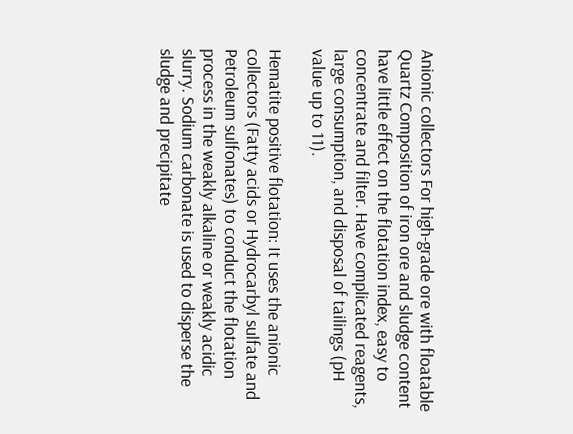Anionic collectors For high-grade ore with floatable Quartz Composition of iron ore and sludge content have little effect on the flotation index, easy to concentrate and filter. Have complicated reagents, large consumption, and disposal of tailings (pH value up to 11).

Hematite positive flotation: It uses the anionic collectors (Fatty acids or Hydrocarbyl sulfate and Petroleum sulfonates) to conduct the flotation process in the weakly alkaline or weakly acidic slurry. Sodium carbonate is used to disperse the sludge and precipitate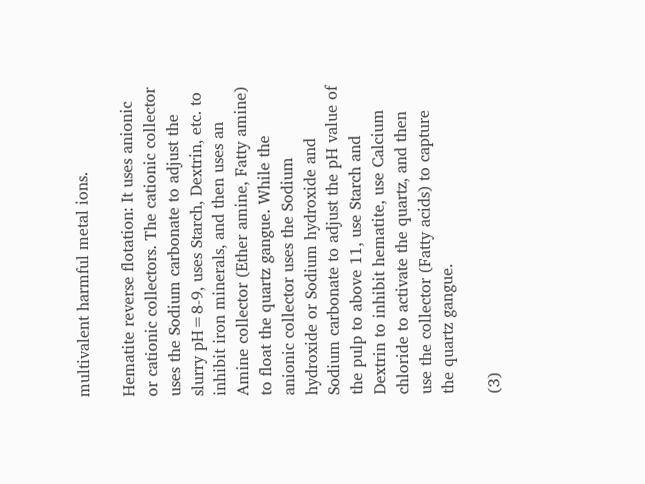multivalent harmful metal ions.

Hematite reverse flotation: It uses anionic or cationic collectors. The cationic collector uses the Sodium carbonate to adjust the slurry pH=8-9, uses Starch, Dextrin, etc. to inhibit iron minerals, and then uses an Amine collector (Ether amine, Fatty amine) to float the quartz gangue. While the anionic collector uses the Sodium hydroxide or Sodium hydroxide and Sodium carbonate to adjust the pH value of the pulp to above 11, use Starch and Dextrin to inhibit hematite, use Calcium chloride to activate the quartz, and then use the collector (Fatty acids) to capture the quartz gangue.

(3)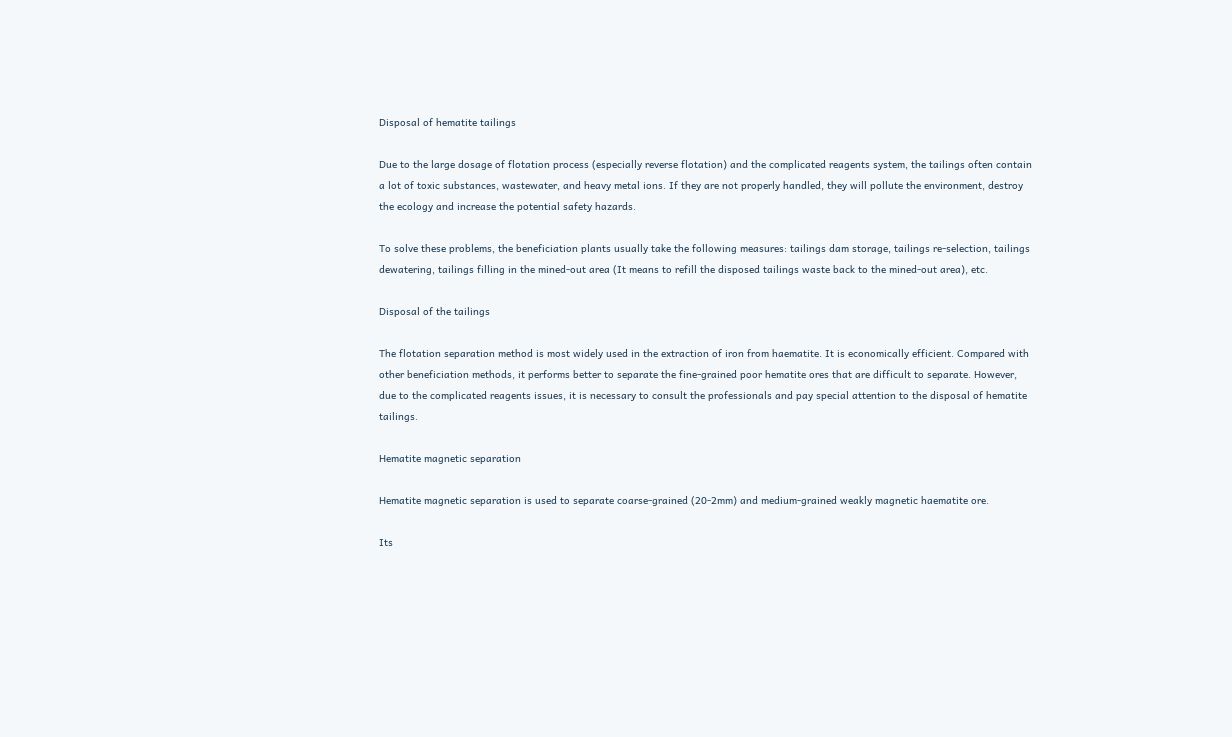Disposal of hematite tailings

Due to the large dosage of flotation process (especially reverse flotation) and the complicated reagents system, the tailings often contain a lot of toxic substances, wastewater, and heavy metal ions. If they are not properly handled, they will pollute the environment, destroy the ecology and increase the potential safety hazards.

To solve these problems, the beneficiation plants usually take the following measures: tailings dam storage, tailings re-selection, tailings dewatering, tailings filling in the mined-out area (It means to refill the disposed tailings waste back to the mined-out area), etc.

Disposal of the tailings

The flotation separation method is most widely used in the extraction of iron from haematite. It is economically efficient. Compared with other beneficiation methods, it performs better to separate the fine-grained poor hematite ores that are difficult to separate. However, due to the complicated reagents issues, it is necessary to consult the professionals and pay special attention to the disposal of hematite tailings.

Hematite magnetic separation

Hematite magnetic separation is used to separate coarse-grained (20-2mm) and medium-grained weakly magnetic haematite ore.

Its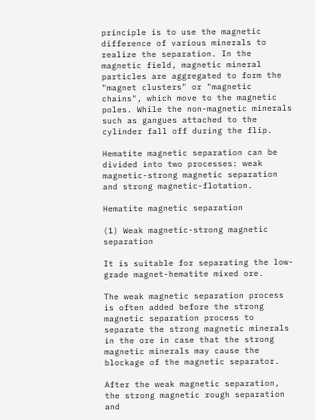principle is to use the magnetic difference of various minerals to realize the separation. In the magnetic field, magnetic mineral particles are aggregated to form the "magnet clusters" or "magnetic chains", which move to the magnetic poles. While the non-magnetic minerals such as gangues attached to the cylinder fall off during the flip.

Hematite magnetic separation can be divided into two processes: weak magnetic-strong magnetic separation and strong magnetic-flotation.

Hematite magnetic separation

(1) Weak magnetic-strong magnetic separation

It is suitable for separating the low-grade magnet-hematite mixed ore.

The weak magnetic separation process is often added before the strong magnetic separation process to separate the strong magnetic minerals in the ore in case that the strong magnetic minerals may cause the blockage of the magnetic separator.

After the weak magnetic separation, the strong magnetic rough separation and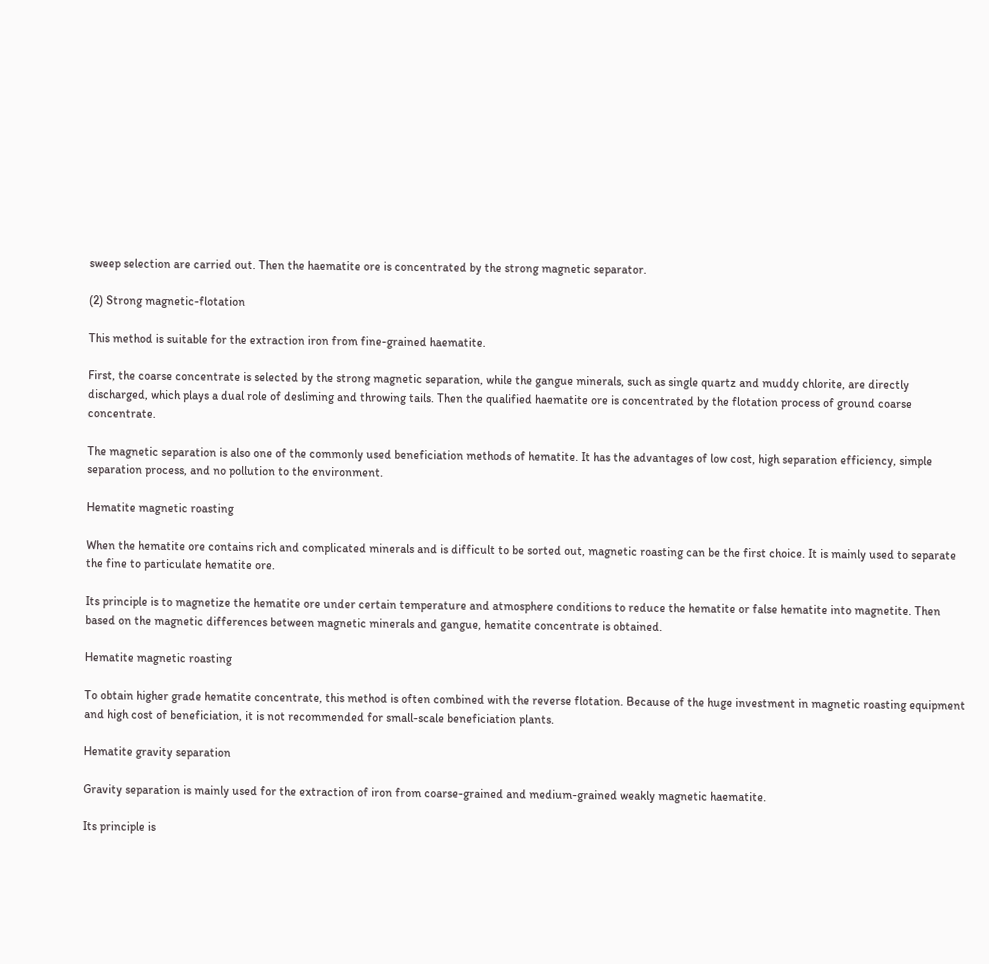sweep selection are carried out. Then the haematite ore is concentrated by the strong magnetic separator.

(2) Strong magnetic-flotation

This method is suitable for the extraction iron from fine-grained haematite.

First, the coarse concentrate is selected by the strong magnetic separation, while the gangue minerals, such as single quartz and muddy chlorite, are directly discharged, which plays a dual role of desliming and throwing tails. Then the qualified haematite ore is concentrated by the flotation process of ground coarse concentrate.

The magnetic separation is also one of the commonly used beneficiation methods of hematite. It has the advantages of low cost, high separation efficiency, simple separation process, and no pollution to the environment.

Hematite magnetic roasting

When the hematite ore contains rich and complicated minerals and is difficult to be sorted out, magnetic roasting can be the first choice. It is mainly used to separate the fine to particulate hematite ore.

Its principle is to magnetize the hematite ore under certain temperature and atmosphere conditions to reduce the hematite or false hematite into magnetite. Then based on the magnetic differences between magnetic minerals and gangue, hematite concentrate is obtained.

Hematite magnetic roasting

To obtain higher grade hematite concentrate, this method is often combined with the reverse flotation. Because of the huge investment in magnetic roasting equipment and high cost of beneficiation, it is not recommended for small-scale beneficiation plants.

Hematite gravity separation

Gravity separation is mainly used for the extraction of iron from coarse-grained and medium-grained weakly magnetic haematite.

Its principle is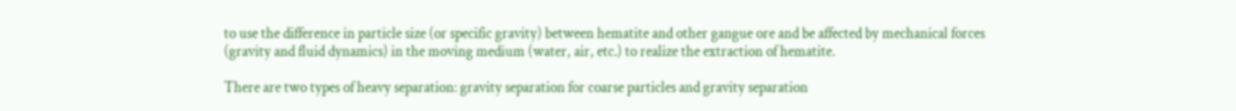to use the difference in particle size (or specific gravity) between hematite and other gangue ore and be affected by mechanical forces (gravity and fluid dynamics) in the moving medium (water, air, etc.) to realize the extraction of hematite.

There are two types of heavy separation: gravity separation for coarse particles and gravity separation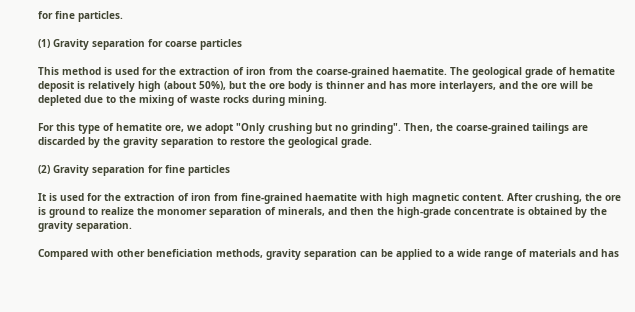for fine particles.

(1) Gravity separation for coarse particles

This method is used for the extraction of iron from the coarse-grained haematite. The geological grade of hematite deposit is relatively high (about 50%), but the ore body is thinner and has more interlayers, and the ore will be depleted due to the mixing of waste rocks during mining.

For this type of hematite ore, we adopt "Only crushing but no grinding". Then, the coarse-grained tailings are discarded by the gravity separation to restore the geological grade.

(2) Gravity separation for fine particles

It is used for the extraction of iron from fine-grained haematite with high magnetic content. After crushing, the ore is ground to realize the monomer separation of minerals, and then the high-grade concentrate is obtained by the gravity separation.

Compared with other beneficiation methods, gravity separation can be applied to a wide range of materials and has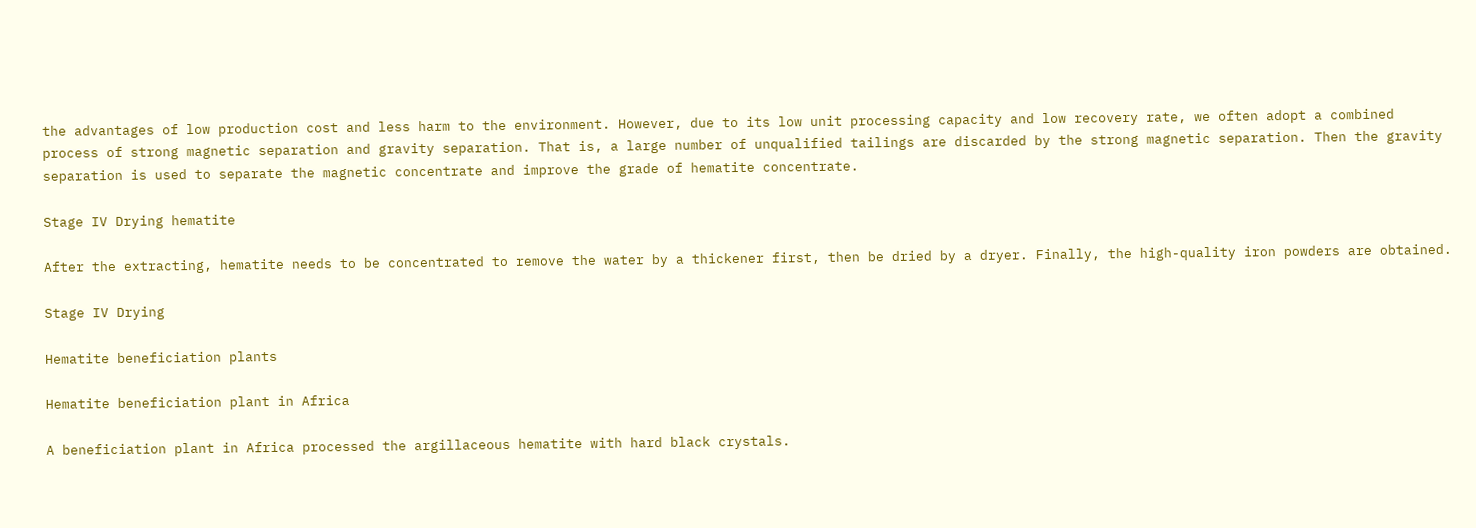the advantages of low production cost and less harm to the environment. However, due to its low unit processing capacity and low recovery rate, we often adopt a combined process of strong magnetic separation and gravity separation. That is, a large number of unqualified tailings are discarded by the strong magnetic separation. Then the gravity separation is used to separate the magnetic concentrate and improve the grade of hematite concentrate.

Stage IV Drying hematite

After the extracting, hematite needs to be concentrated to remove the water by a thickener first, then be dried by a dryer. Finally, the high-quality iron powders are obtained.

Stage IV Drying

Hematite beneficiation plants

Hematite beneficiation plant in Africa

A beneficiation plant in Africa processed the argillaceous hematite with hard black crystals.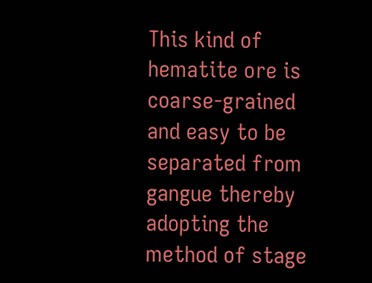This kind of hematite ore is coarse-grained and easy to be separated from gangue thereby adopting the method of stage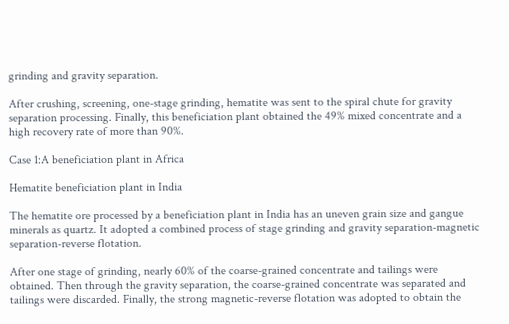grinding and gravity separation.

After crushing, screening, one-stage grinding, hematite was sent to the spiral chute for gravity separation processing. Finally, this beneficiation plant obtained the 49% mixed concentrate and a high recovery rate of more than 90%.

Case 1:A beneficiation plant in Africa

Hematite beneficiation plant in India

The hematite ore processed by a beneficiation plant in India has an uneven grain size and gangue minerals as quartz. It adopted a combined process of stage grinding and gravity separation-magnetic separation-reverse flotation.

After one stage of grinding, nearly 60% of the coarse-grained concentrate and tailings were obtained. Then through the gravity separation, the coarse-grained concentrate was separated and tailings were discarded. Finally, the strong magnetic-reverse flotation was adopted to obtain the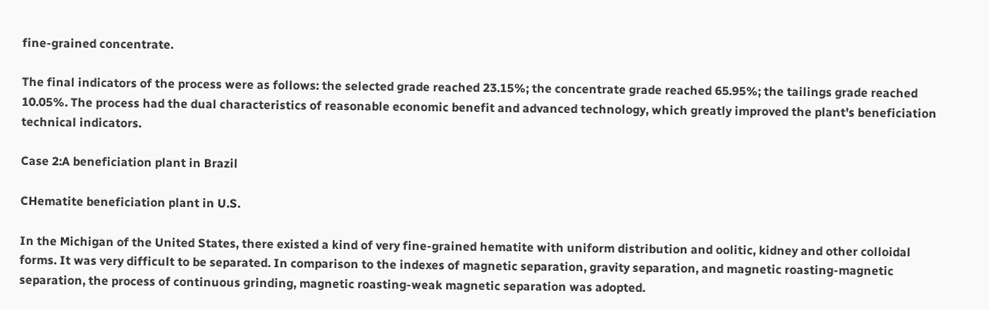fine-grained concentrate.

The final indicators of the process were as follows: the selected grade reached 23.15%; the concentrate grade reached 65.95%; the tailings grade reached 10.05%. The process had the dual characteristics of reasonable economic benefit and advanced technology, which greatly improved the plant's beneficiation technical indicators.

Case 2:A beneficiation plant in Brazil

CHematite beneficiation plant in U.S.

In the Michigan of the United States, there existed a kind of very fine-grained hematite with uniform distribution and oolitic, kidney and other colloidal forms. It was very difficult to be separated. In comparison to the indexes of magnetic separation, gravity separation, and magnetic roasting-magnetic separation, the process of continuous grinding, magnetic roasting-weak magnetic separation was adopted.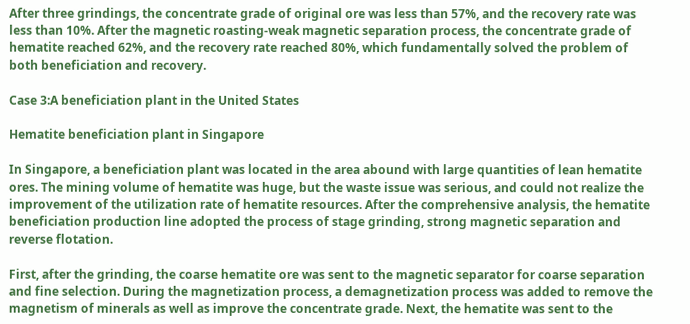After three grindings, the concentrate grade of original ore was less than 57%, and the recovery rate was less than 10%. After the magnetic roasting-weak magnetic separation process, the concentrate grade of hematite reached 62%, and the recovery rate reached 80%, which fundamentally solved the problem of both beneficiation and recovery.

Case 3:A beneficiation plant in the United States

Hematite beneficiation plant in Singapore

In Singapore, a beneficiation plant was located in the area abound with large quantities of lean hematite ores. The mining volume of hematite was huge, but the waste issue was serious, and could not realize the improvement of the utilization rate of hematite resources. After the comprehensive analysis, the hematite beneficiation production line adopted the process of stage grinding, strong magnetic separation and reverse flotation.

First, after the grinding, the coarse hematite ore was sent to the magnetic separator for coarse separation and fine selection. During the magnetization process, a demagnetization process was added to remove the magnetism of minerals as well as improve the concentrate grade. Next, the hematite was sent to the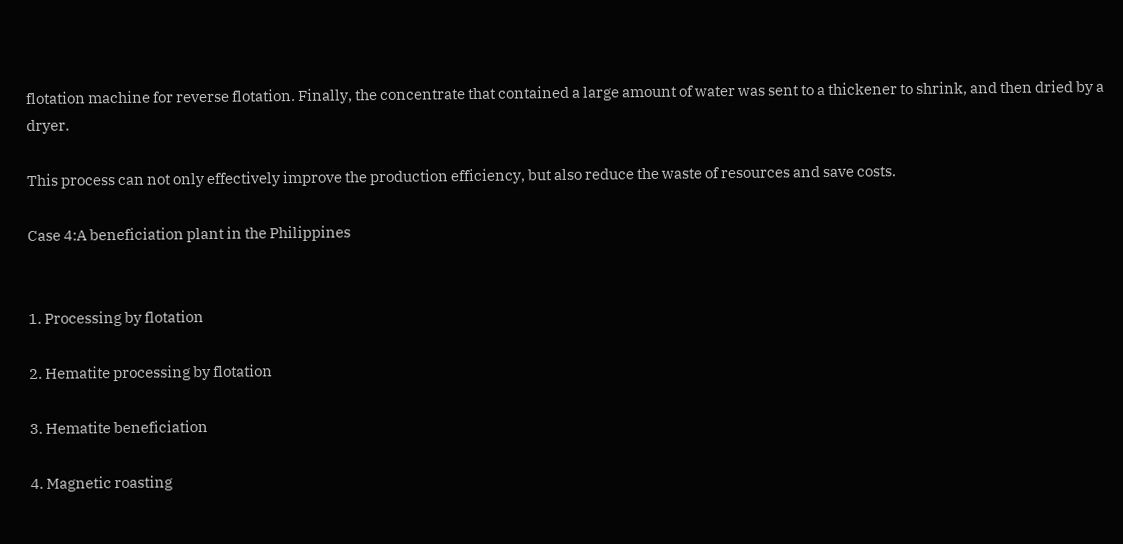flotation machine for reverse flotation. Finally, the concentrate that contained a large amount of water was sent to a thickener to shrink, and then dried by a dryer.

This process can not only effectively improve the production efficiency, but also reduce the waste of resources and save costs.

Case 4:A beneficiation plant in the Philippines


1. Processing by flotation

2. Hematite processing by flotation

3. Hematite beneficiation

4. Magnetic roasting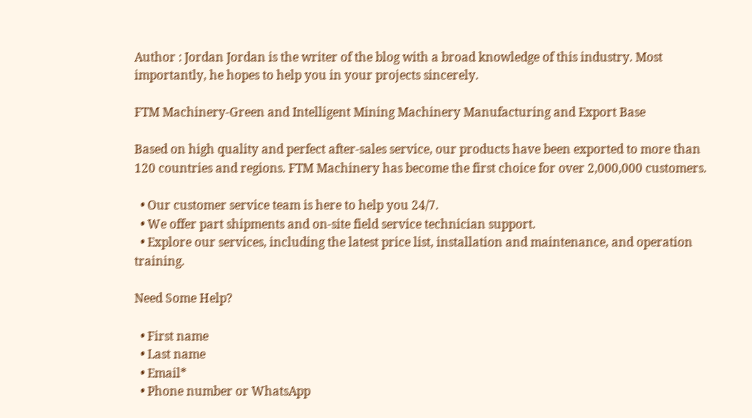Author : Jordan Jordan is the writer of the blog with a broad knowledge of this industry. Most importantly, he hopes to help you in your projects sincerely.

FTM Machinery-Green and Intelligent Mining Machinery Manufacturing and Export Base

Based on high quality and perfect after-sales service, our products have been exported to more than 120 countries and regions. FTM Machinery has become the first choice for over 2,000,000 customers.

  • Our customer service team is here to help you 24/7.
  • We offer part shipments and on-site field service technician support.
  • Explore our services, including the latest price list, installation and maintenance, and operation training.

Need Some Help?

  • First name
  • Last name
  • Email*
  • Phone number or WhatsApp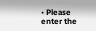• Please enter the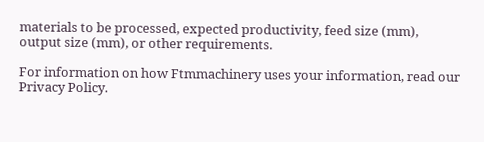materials to be processed, expected productivity, feed size (mm), output size (mm), or other requirements.

For information on how Ftmmachinery uses your information, read our Privacy Policy.